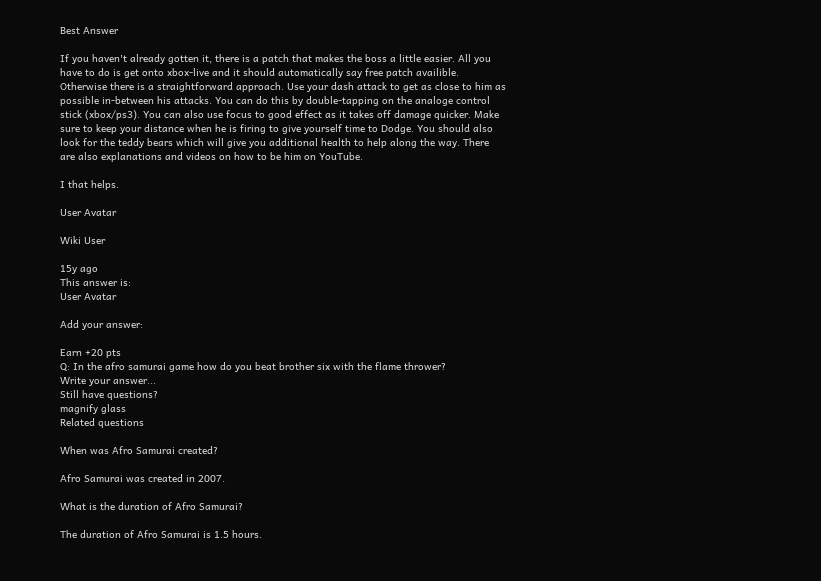Best Answer

If you haven't already gotten it, there is a patch that makes the boss a little easier. All you have to do is get onto xbox-live and it should automatically say free patch availible. Otherwise there is a straightforward approach. Use your dash attack to get as close to him as possible in-between his attacks. You can do this by double-tapping on the analoge control stick (xbox/ps3). You can also use focus to good effect as it takes off damage quicker. Make sure to keep your distance when he is firing to give yourself time to Dodge. You should also look for the teddy bears which will give you additional health to help along the way. There are also explanations and videos on how to be him on YouTube.

I that helps.

User Avatar

Wiki User

15y ago
This answer is:
User Avatar

Add your answer:

Earn +20 pts
Q: In the afro samurai game how do you beat brother six with the flame thrower?
Write your answer...
Still have questions?
magnify glass
Related questions

When was Afro Samurai created?

Afro Samurai was created in 2007.

What is the duration of Afro Samurai?

The duration of Afro Samurai is 1.5 hours.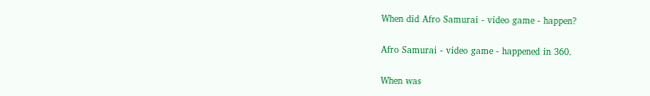When did Afro Samurai - video game - happen?

Afro Samurai - video game - happened in 360.

When was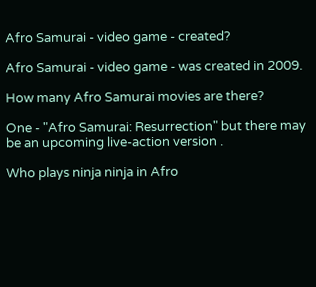Afro Samurai - video game - created?

Afro Samurai - video game - was created in 2009.

How many Afro Samurai movies are there?

One - "Afro Samurai: Resurrection" but there may be an upcoming live-action version .

Who plays ninja ninja in Afro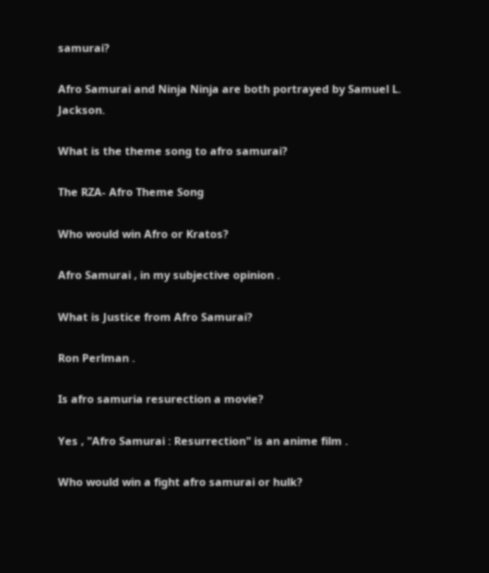samurai?

Afro Samurai and Ninja Ninja are both portrayed by Samuel L. Jackson.

What is the theme song to afro samurai?

The RZA- Afro Theme Song

Who would win Afro or Kratos?

Afro Samurai , in my subjective opinion .

What is Justice from Afro Samurai?

Ron Perlman .

Is afro samuria resurection a movie?

Yes , "Afro Samurai : Resurrection" is an anime film .

Who would win a fight afro samurai or hulk?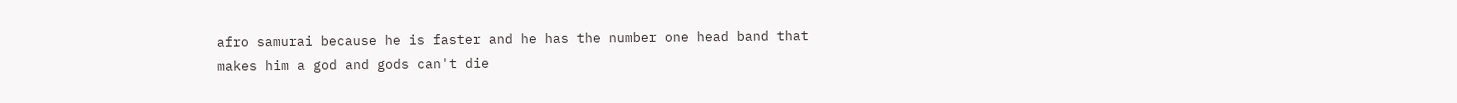afro samurai because he is faster and he has the number one head band that makes him a god and gods can't die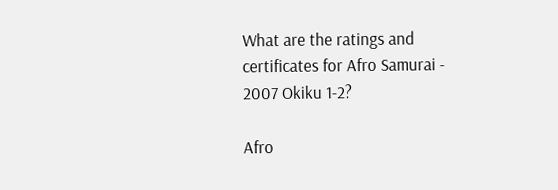What are the ratings and certificates for Afro Samurai - 2007 Okiku 1-2?

Afro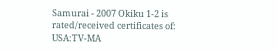Samurai - 2007 Okiku 1-2 is rated/received certificates of: USA:TV-MA